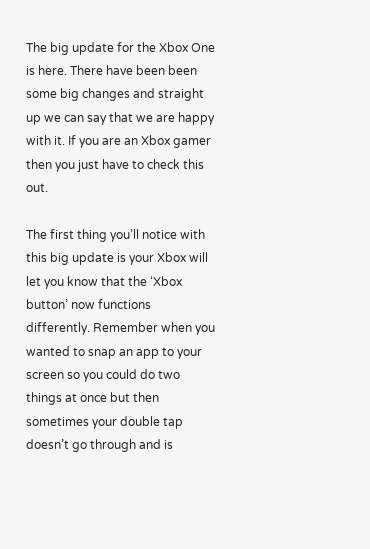The big update for the Xbox One is here. There have been been some big changes and straight up we can say that we are happy with it. If you are an Xbox gamer then you just have to check this out.

The first thing you’ll notice with this big update is your Xbox will let you know that the ‘Xbox button’ now functions differently. Remember when you wanted to snap an app to your screen so you could do two things at once but then sometimes your double tap doesn’t go through and is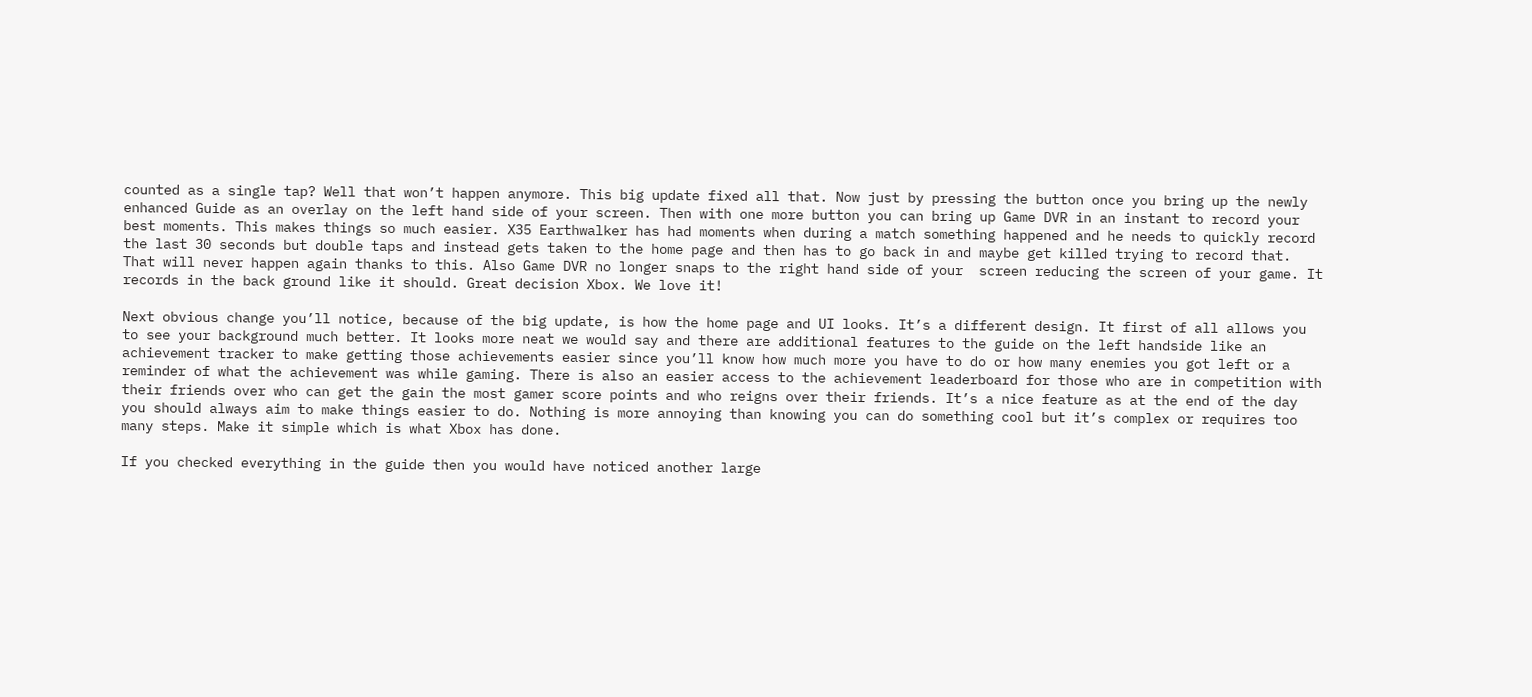counted as a single tap? Well that won’t happen anymore. This big update fixed all that. Now just by pressing the button once you bring up the newly enhanced Guide as an overlay on the left hand side of your screen. Then with one more button you can bring up Game DVR in an instant to record your best moments. This makes things so much easier. X35 Earthwalker has had moments when during a match something happened and he needs to quickly record the last 30 seconds but double taps and instead gets taken to the home page and then has to go back in and maybe get killed trying to record that. That will never happen again thanks to this. Also Game DVR no longer snaps to the right hand side of your  screen reducing the screen of your game. It records in the back ground like it should. Great decision Xbox. We love it!

Next obvious change you’ll notice, because of the big update, is how the home page and UI looks. It’s a different design. It first of all allows you to see your background much better. It looks more neat we would say and there are additional features to the guide on the left handside like an achievement tracker to make getting those achievements easier since you’ll know how much more you have to do or how many enemies you got left or a reminder of what the achievement was while gaming. There is also an easier access to the achievement leaderboard for those who are in competition with their friends over who can get the gain the most gamer score points and who reigns over their friends. It’s a nice feature as at the end of the day you should always aim to make things easier to do. Nothing is more annoying than knowing you can do something cool but it’s complex or requires too many steps. Make it simple which is what Xbox has done.

If you checked everything in the guide then you would have noticed another large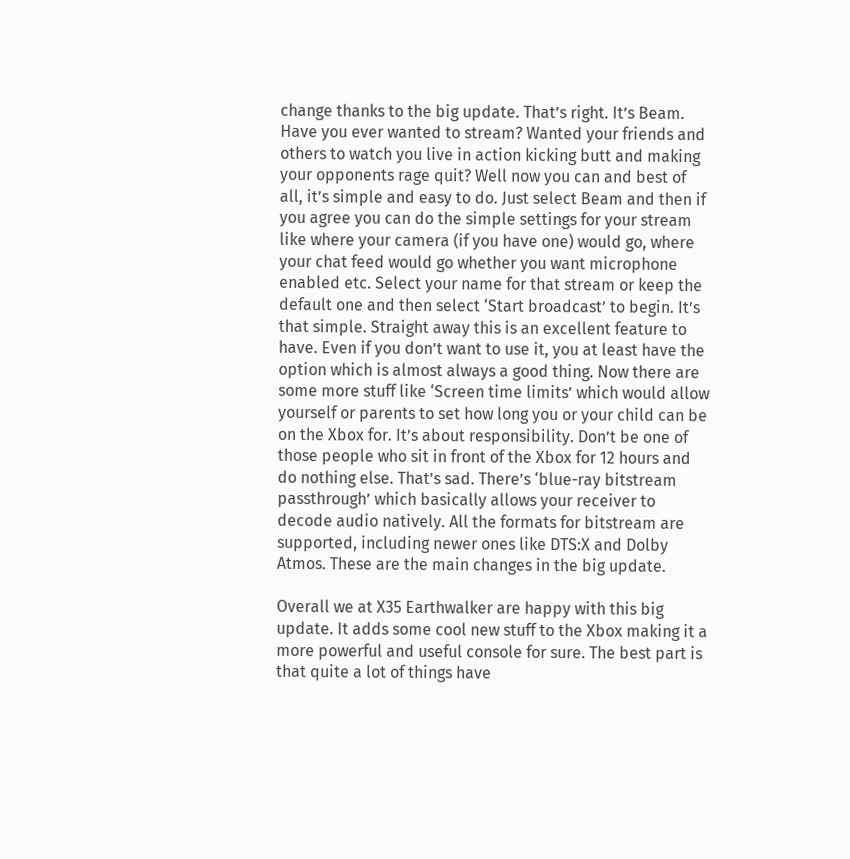change thanks to the big update. That’s right. It’s Beam. Have you ever wanted to stream? Wanted your friends and others to watch you live in action kicking butt and making your opponents rage quit? Well now you can and best of all, it’s simple and easy to do. Just select Beam and then if you agree you can do the simple settings for your stream like where your camera (if you have one) would go, where your chat feed would go whether you want microphone enabled etc. Select your name for that stream or keep the default one and then select ‘Start broadcast’ to begin. It’s that simple. Straight away this is an excellent feature to have. Even if you don’t want to use it, you at least have the option which is almost always a good thing. Now there are some more stuff like ‘Screen time limits’ which would allow yourself or parents to set how long you or your child can be on the Xbox for. It’s about responsibility. Don’t be one of those people who sit in front of the Xbox for 12 hours and do nothing else. That’s sad. There’s ‘blue-ray bitstream passthrough’ which basically allows your receiver to decode audio natively. All the formats for bitstream are supported, including newer ones like DTS:X and Dolby Atmos. These are the main changes in the big update.

Overall we at X35 Earthwalker are happy with this big update. It adds some cool new stuff to the Xbox making it a more powerful and useful console for sure. The best part is that quite a lot of things have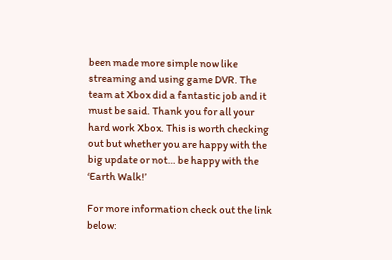been made more simple now like streaming and using game DVR. The team at Xbox did a fantastic job and it must be said. Thank you for all your hard work Xbox. This is worth checking out but whether you are happy with the big update or not… be happy with the ‘Earth Walk!’

For more information check out the link below: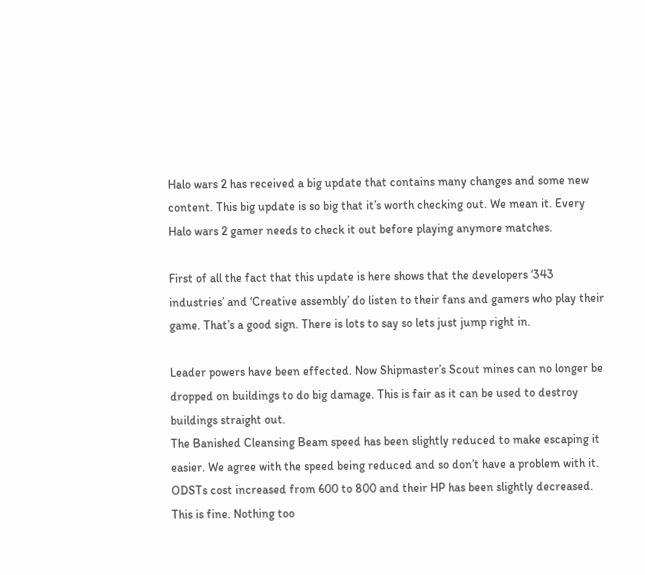Halo wars 2 has received a big update that contains many changes and some new content. This big update is so big that it’s worth checking out. We mean it. Every Halo wars 2 gamer needs to check it out before playing anymore matches.

First of all the fact that this update is here shows that the developers ‘343 industries’ and ‘Creative assembly’ do listen to their fans and gamers who play their game. That’s a good sign. There is lots to say so lets just jump right in.

Leader powers have been effected. Now Shipmaster’s Scout mines can no longer be dropped on buildings to do big damage. This is fair as it can be used to destroy buildings straight out.
The Banished Cleansing Beam speed has been slightly reduced to make escaping it easier. We agree with the speed being reduced and so don’t have a problem with it.
ODSTs cost increased from 600 to 800 and their HP has been slightly decreased. This is fine. Nothing too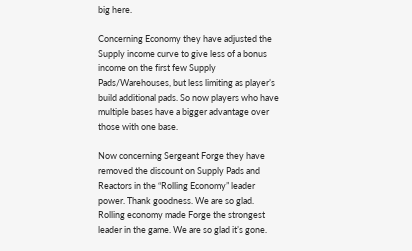big here.

Concerning Economy they have adjusted the Supply income curve to give less of a bonus income on the first few Supply Pads/Warehouses, but less limiting as player’s build additional pads. So now players who have multiple bases have a bigger advantage over those with one base.

Now concerning Sergeant Forge they have removed the discount on Supply Pads and Reactors in the “Rolling Economy” leader power. Thank goodness. We are so glad. Rolling economy made Forge the strongest leader in the game. We are so glad it’s gone.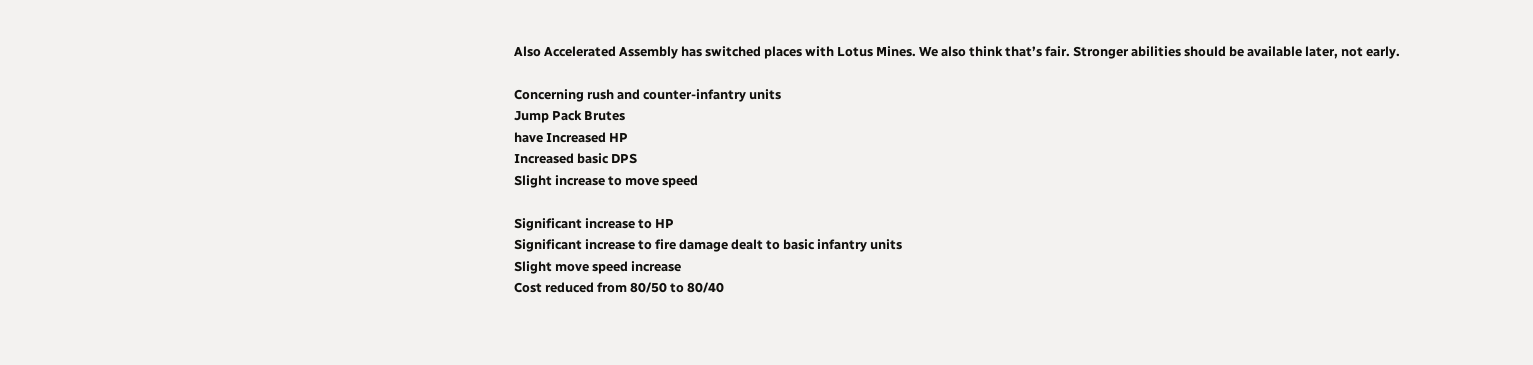Also Accelerated Assembly has switched places with Lotus Mines. We also think that’s fair. Stronger abilities should be available later, not early.

Concerning rush and counter-infantry units
Jump Pack Brutes
have Increased HP
Increased basic DPS
Slight increase to move speed

Significant increase to HP
Significant increase to fire damage dealt to basic infantry units
Slight move speed increase
Cost reduced from 80/50 to 80/40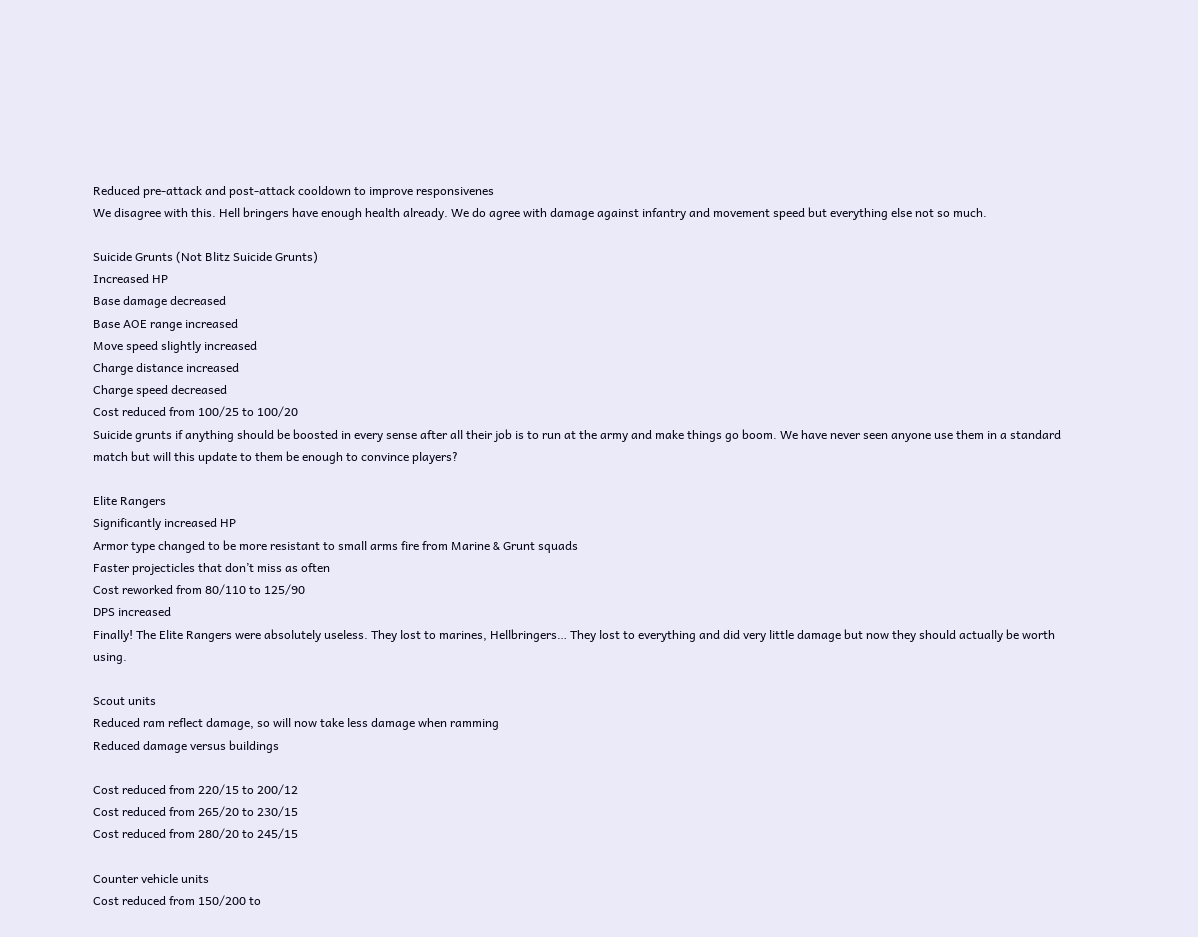Reduced pre-attack and post-attack cooldown to improve responsivenes
We disagree with this. Hell bringers have enough health already. We do agree with damage against infantry and movement speed but everything else not so much.

Suicide Grunts (Not Blitz Suicide Grunts)
Increased HP
Base damage decreased
Base AOE range increased
Move speed slightly increased
Charge distance increased
Charge speed decreased
Cost reduced from 100/25 to 100/20
Suicide grunts if anything should be boosted in every sense after all their job is to run at the army and make things go boom. We have never seen anyone use them in a standard match but will this update to them be enough to convince players?

Elite Rangers
Significantly increased HP
Armor type changed to be more resistant to small arms fire from Marine & Grunt squads
Faster projecticles that don’t miss as often
Cost reworked from 80/110 to 125/90
DPS increased
Finally! The Elite Rangers were absolutely useless. They lost to marines, Hellbringers… They lost to everything and did very little damage but now they should actually be worth using.

Scout units
Reduced ram reflect damage, so will now take less damage when ramming
Reduced damage versus buildings

Cost reduced from 220/15 to 200/12
Cost reduced from 265/20 to 230/15
Cost reduced from 280/20 to 245/15

Counter vehicle units
Cost reduced from 150/200 to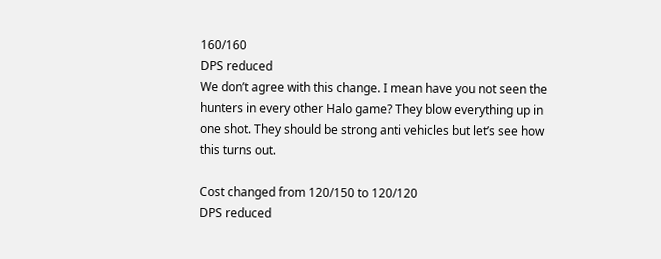160/160
DPS reduced
We don’t agree with this change. I mean have you not seen the hunters in every other Halo game? They blow everything up in one shot. They should be strong anti vehicles but let’s see how this turns out.

Cost changed from 120/150 to 120/120
DPS reduced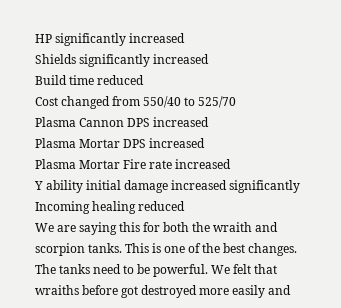HP significantly increased
Shields significantly increased
Build time reduced
Cost changed from 550/40 to 525/70
Plasma Cannon DPS increased
Plasma Mortar DPS increased
Plasma Mortar Fire rate increased
Y ability initial damage increased significantly
Incoming healing reduced
We are saying this for both the wraith and scorpion tanks. This is one of the best changes. The tanks need to be powerful. We felt that wraiths before got destroyed more easily and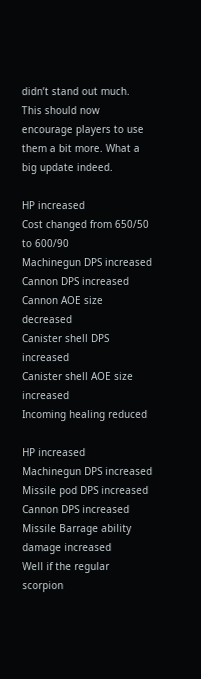didn’t stand out much. This should now encourage players to use them a bit more. What a big update indeed.

HP increased
Cost changed from 650/50 to 600/90
Machinegun DPS increased
Cannon DPS increased
Cannon AOE size decreased
Canister shell DPS increased
Canister shell AOE size increased
Incoming healing reduced

HP increased
Machinegun DPS increased
Missile pod DPS increased
Cannon DPS increased
Missile Barrage ability damage increased
Well if the regular scorpion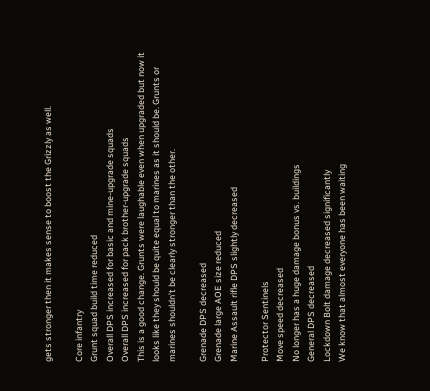gets stronger then it makes sense to boost the Grizzly as well.

Core infantry
Grunt squad build time reduced
Overall DPS increased for basic and mine-upgrade squads
Overall DPS increased for pack brother-upgrade squads
This is a good change. Grunts were laughable even when upgraded but now it looks like they should be quite equal to marines as it should be. Grunts or marines shouldn’t be clearly stronger than the other.

Grenade DPS decreased
Grenade large AOE size reduced
Marine Assault rifle DPS slightly decreased

Protector Sentinels
Move speed decreased
No longer has a huge damage bonus vs. buildings
General DPS decreased
Lockdown Bolt damage decreased significantly
We know that almost everyone has been waiting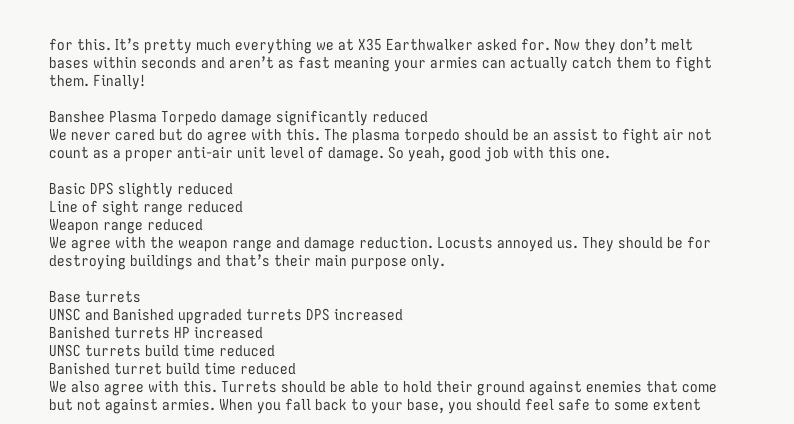for this. It’s pretty much everything we at X35 Earthwalker asked for. Now they don’t melt bases within seconds and aren’t as fast meaning your armies can actually catch them to fight them. Finally!

Banshee Plasma Torpedo damage significantly reduced
We never cared but do agree with this. The plasma torpedo should be an assist to fight air not count as a proper anti-air unit level of damage. So yeah, good job with this one.

Basic DPS slightly reduced
Line of sight range reduced
Weapon range reduced
We agree with the weapon range and damage reduction. Locusts annoyed us. They should be for destroying buildings and that’s their main purpose only.

Base turrets
UNSC and Banished upgraded turrets DPS increased
Banished turrets HP increased
UNSC turrets build time reduced
Banished turret build time reduced
We also agree with this. Turrets should be able to hold their ground against enemies that come but not against armies. When you fall back to your base, you should feel safe to some extent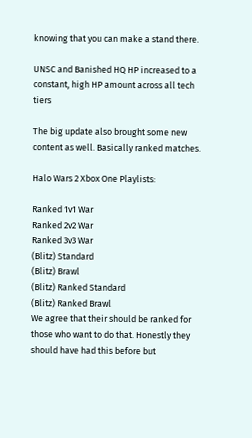knowing that you can make a stand there.

UNSC and Banished HQ HP increased to a constant, high HP amount across all tech tiers

The big update also brought some new content as well. Basically ranked matches.

Halo Wars 2 Xbox One Playlists:

Ranked 1v1 War
Ranked 2v2 War
Ranked 3v3 War
(Blitz) Standard
(Blitz) Brawl
(Blitz) Ranked Standard
(Blitz) Ranked Brawl
We agree that their should be ranked for those who want to do that. Honestly they should have had this before but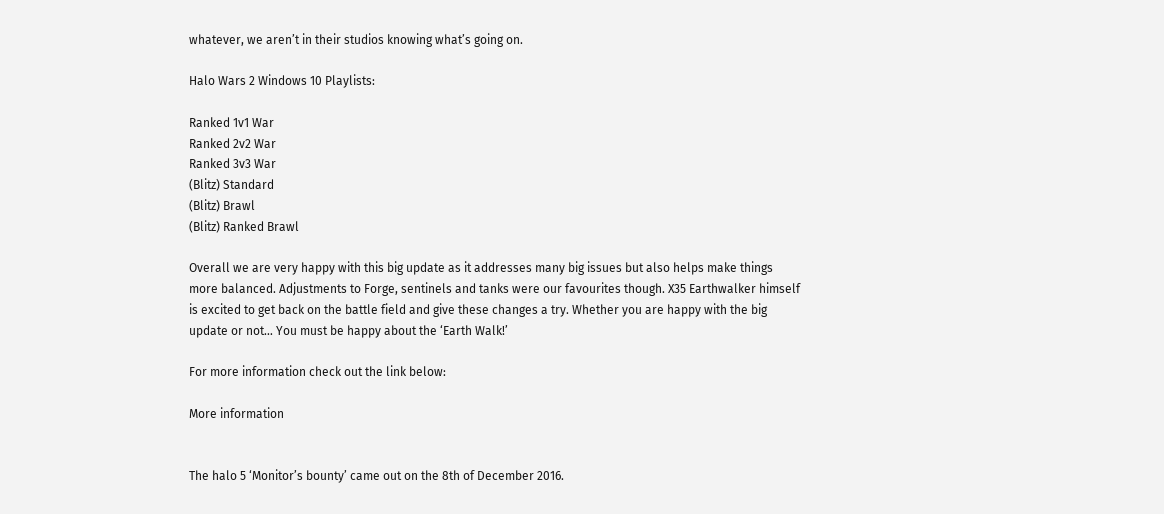whatever, we aren’t in their studios knowing what’s going on.

Halo Wars 2 Windows 10 Playlists:

Ranked 1v1 War
Ranked 2v2 War
Ranked 3v3 War
(Blitz) Standard
(Blitz) Brawl
(Blitz) Ranked Brawl

Overall we are very happy with this big update as it addresses many big issues but also helps make things more balanced. Adjustments to Forge, sentinels and tanks were our favourites though. X35 Earthwalker himself is excited to get back on the battle field and give these changes a try. Whether you are happy with the big update or not… You must be happy about the ‘Earth Walk!’

For more information check out the link below:

More information


The halo 5 ‘Monitor’s bounty’ came out on the 8th of December 2016.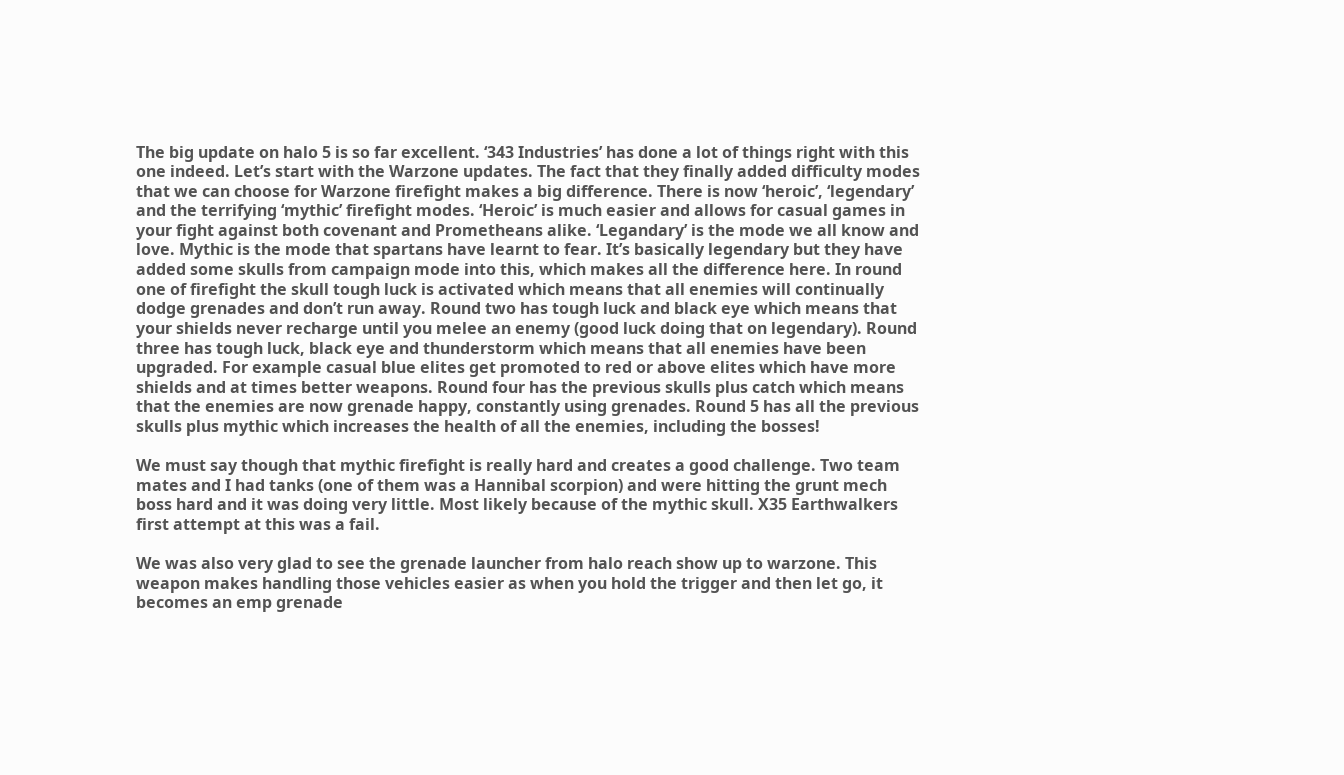The big update on halo 5 is so far excellent. ‘343 Industries’ has done a lot of things right with this one indeed. Let’s start with the Warzone updates. The fact that they finally added difficulty modes that we can choose for Warzone firefight makes a big difference. There is now ‘heroic’, ‘legendary’ and the terrifying ‘mythic’ firefight modes. ‘Heroic’ is much easier and allows for casual games in your fight against both covenant and Prometheans alike. ‘Legandary’ is the mode we all know and love. Mythic is the mode that spartans have learnt to fear. It’s basically legendary but they have added some skulls from campaign mode into this, which makes all the difference here. In round one of firefight the skull tough luck is activated which means that all enemies will continually dodge grenades and don’t run away. Round two has tough luck and black eye which means that your shields never recharge until you melee an enemy (good luck doing that on legendary). Round three has tough luck, black eye and thunderstorm which means that all enemies have been upgraded. For example casual blue elites get promoted to red or above elites which have more shields and at times better weapons. Round four has the previous skulls plus catch which means that the enemies are now grenade happy, constantly using grenades. Round 5 has all the previous skulls plus mythic which increases the health of all the enemies, including the bosses!

We must say though that mythic firefight is really hard and creates a good challenge. Two team mates and I had tanks (one of them was a Hannibal scorpion) and were hitting the grunt mech boss hard and it was doing very little. Most likely because of the mythic skull. X35 Earthwalkers first attempt at this was a fail.

We was also very glad to see the grenade launcher from halo reach show up to warzone. This weapon makes handling those vehicles easier as when you hold the trigger and then let go, it becomes an emp grenade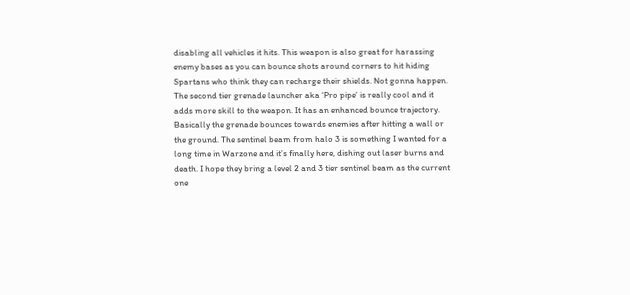disabling all vehicles it hits. This weapon is also great for harassing enemy bases as you can bounce shots around corners to hit hiding Spartans who think they can recharge their shields. Not gonna happen. The second tier grenade launcher aka ‘Pro pipe’ is really cool and it adds more skill to the weapon. It has an enhanced bounce trajectory. Basically the grenade bounces towards enemies after hitting a wall or the ground. The sentinel beam from halo 3 is something I wanted for a long time in Warzone and it’s finally here, dishing out laser burns and death. I hope they bring a level 2 and 3 tier sentinel beam as the current one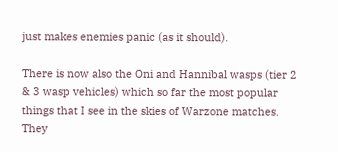just makes enemies panic (as it should).

There is now also the Oni and Hannibal wasps (tier 2 & 3 wasp vehicles) which so far the most popular things that I see in the skies of Warzone matches. They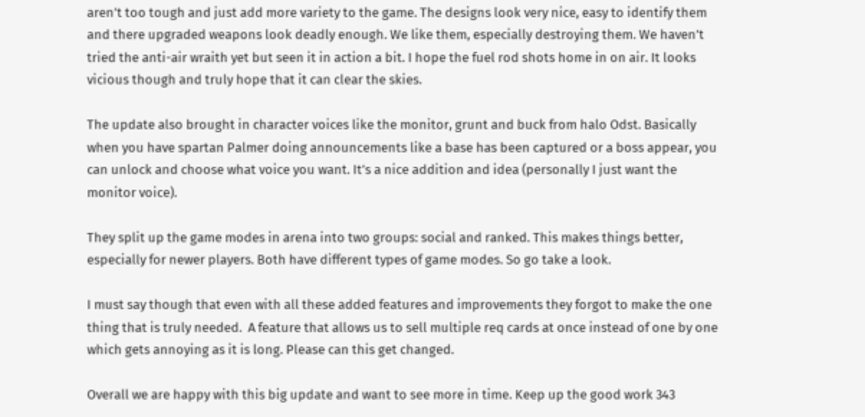aren’t too tough and just add more variety to the game. The designs look very nice, easy to identify them and there upgraded weapons look deadly enough. We like them, especially destroying them. We haven’t tried the anti-air wraith yet but seen it in action a bit. I hope the fuel rod shots home in on air. It looks vicious though and truly hope that it can clear the skies.

The update also brought in character voices like the monitor, grunt and buck from halo Odst. Basically when you have spartan Palmer doing announcements like a base has been captured or a boss appear, you can unlock and choose what voice you want. It’s a nice addition and idea (personally I just want the monitor voice).

They split up the game modes in arena into two groups: social and ranked. This makes things better, especially for newer players. Both have different types of game modes. So go take a look.

I must say though that even with all these added features and improvements they forgot to make the one thing that is truly needed.  A feature that allows us to sell multiple req cards at once instead of one by one which gets annoying as it is long. Please can this get changed.

Overall we are happy with this big update and want to see more in time. Keep up the good work 343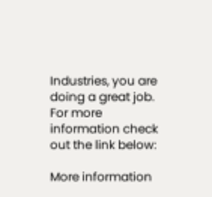Industries, you are doing a great job. For more information check out the link below:

More information